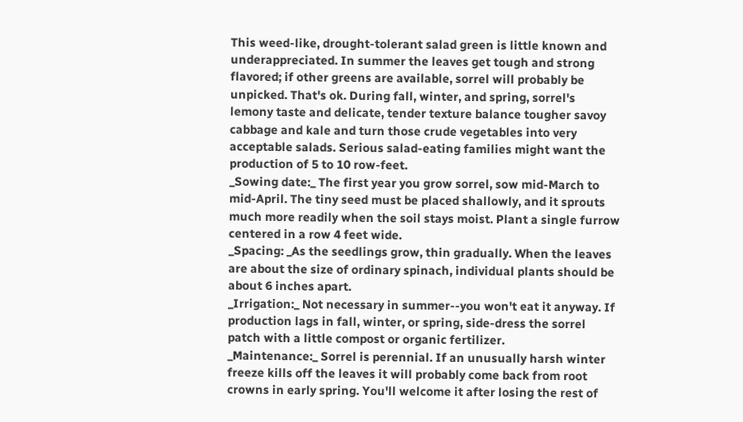This weed-like, drought-tolerant salad green is little known and
underappreciated. In summer the leaves get tough and strong
flavored; if other greens are available, sorrel will probably be
unpicked. That's ok. During fall, winter, and spring, sorrel's
lemony taste and delicate, tender texture balance tougher savoy
cabbage and kale and turn those crude vegetables into very
acceptable salads. Serious salad-eating families might want the
production of 5 to 10 row-feet.
_Sowing date:_ The first year you grow sorrel, sow mid-March to
mid-April. The tiny seed must be placed shallowly, and it sprouts
much more readily when the soil stays moist. Plant a single furrow
centered in a row 4 feet wide.
_Spacing: _As the seedlings grow, thin gradually. When the leaves
are about the size of ordinary spinach, individual plants should be
about 6 inches apart.
_Irrigation:_ Not necessary in summer--you won't eat it anyway. If
production lags in fall, winter, or spring, side-dress the sorrel
patch with a little compost or organic fertilizer.
_Maintenance:_ Sorrel is perennial. If an unusually harsh winter
freeze kills off the leaves it will probably come back from root
crowns in early spring. You'll welcome it after losing the rest of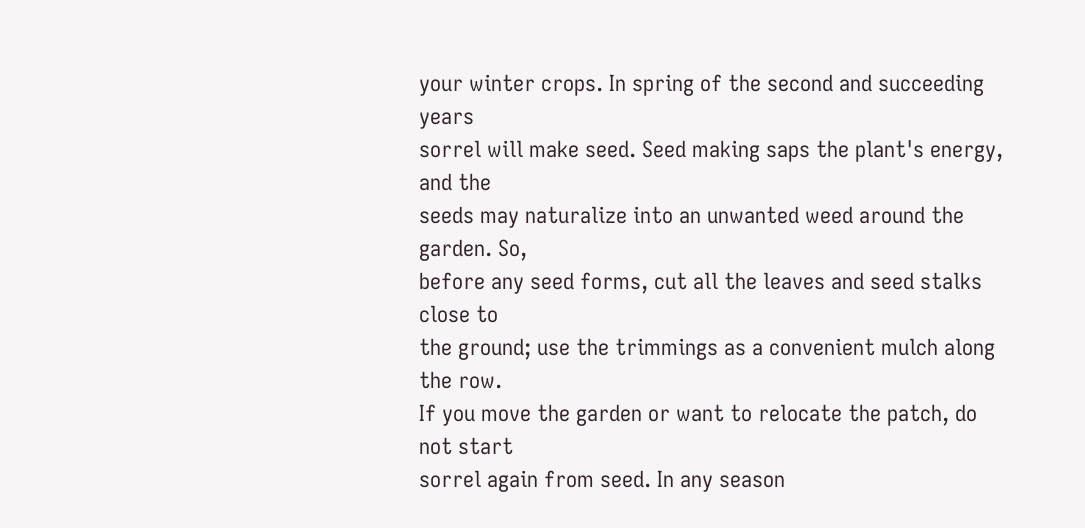your winter crops. In spring of the second and succeeding years
sorrel will make seed. Seed making saps the plant's energy, and the
seeds may naturalize into an unwanted weed around the garden. So,
before any seed forms, cut all the leaves and seed stalks close to
the ground; use the trimmings as a convenient mulch along the row.
If you move the garden or want to relocate the patch, do not start
sorrel again from seed. In any season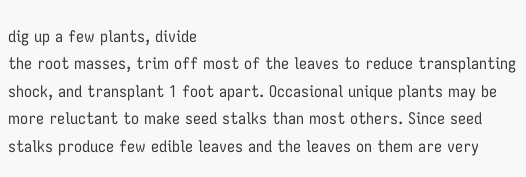dig up a few plants, divide
the root masses, trim off most of the leaves to reduce transplanting
shock, and transplant 1 foot apart. Occasional unique plants may be
more reluctant to make seed stalks than most others. Since seed
stalks produce few edible leaves and the leaves on them are very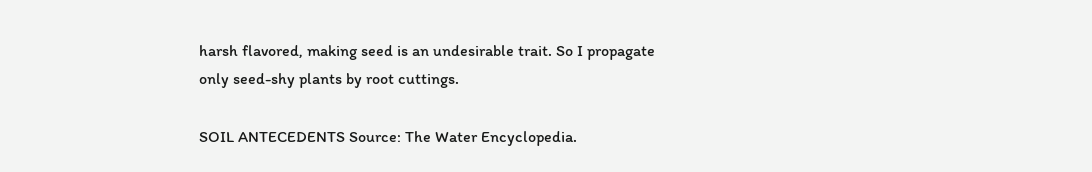harsh flavored, making seed is an undesirable trait. So I propagate
only seed-shy plants by root cuttings.

SOIL ANTECEDENTS Source: The Water Encyclopedia.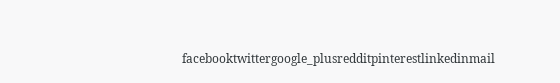facebooktwittergoogle_plusredditpinterestlinkedinmail